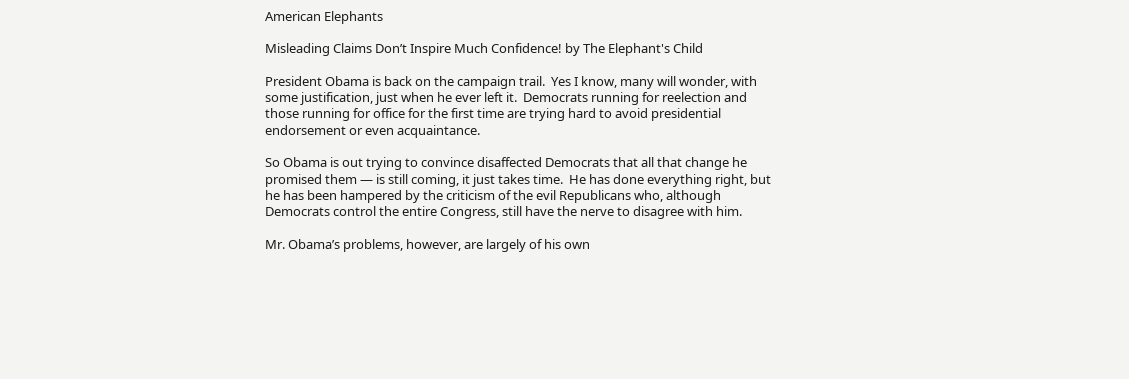American Elephants

Misleading Claims Don’t Inspire Much Confidence! by The Elephant's Child

President Obama is back on the campaign trail.  Yes I know, many will wonder, with some justification, just when he ever left it.  Democrats running for reelection and those running for office for the first time are trying hard to avoid presidential endorsement or even acquaintance.

So Obama is out trying to convince disaffected Democrats that all that change he promised them — is still coming, it just takes time.  He has done everything right, but he has been hampered by the criticism of the evil Republicans who, although Democrats control the entire Congress, still have the nerve to disagree with him.

Mr. Obama’s problems, however, are largely of his own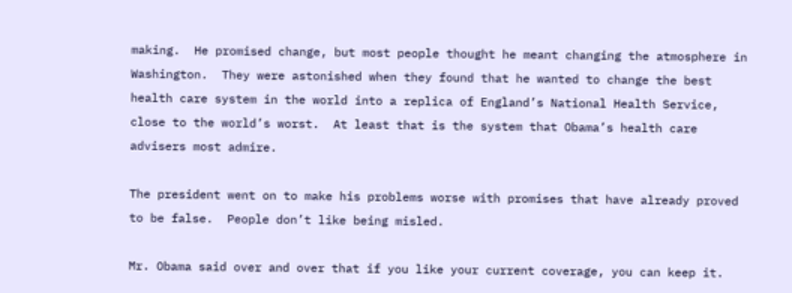making.  He promised change, but most people thought he meant changing the atmosphere in Washington.  They were astonished when they found that he wanted to change the best health care system in the world into a replica of England’s National Health Service, close to the world’s worst.  At least that is the system that Obama’s health care advisers most admire.

The president went on to make his problems worse with promises that have already proved to be false.  People don’t like being misled.

Mr. Obama said over and over that if you like your current coverage, you can keep it.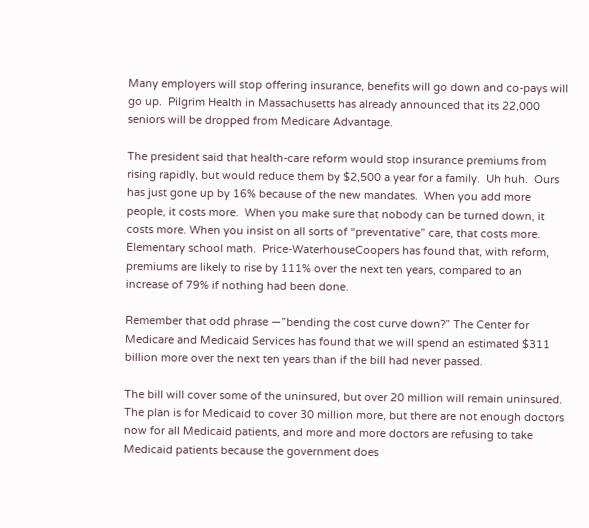Many employers will stop offering insurance, benefits will go down and co-pays will go up.  Pilgrim Health in Massachusetts has already announced that its 22,000 seniors will be dropped from Medicare Advantage.

The president said that health-care reform would stop insurance premiums from rising rapidly, but would reduce them by $2,500 a year for a family.  Uh huh.  Ours has just gone up by 16% because of the new mandates.  When you add more people, it costs more.  When you make sure that nobody can be turned down, it costs more. When you insist on all sorts of “preventative” care, that costs more. Elementary school math.  Price-WaterhouseCoopers has found that, with reform, premiums are likely to rise by 111% over the next ten years, compared to an increase of 79% if nothing had been done.

Remember that odd phrase —”bending the cost curve down?” The Center for Medicare and Medicaid Services has found that we will spend an estimated $311 billion more over the next ten years than if the bill had never passed.

The bill will cover some of the uninsured, but over 20 million will remain uninsured.  The plan is for Medicaid to cover 30 million more, but there are not enough doctors now for all Medicaid patients, and more and more doctors are refusing to take Medicaid patients because the government does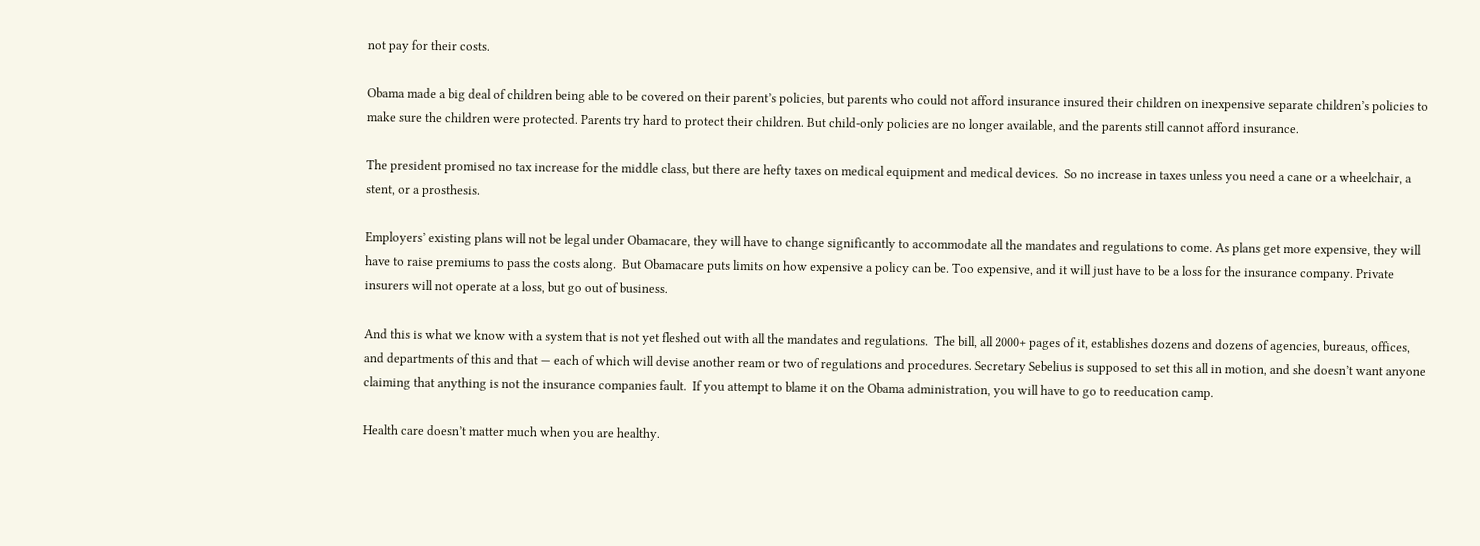not pay for their costs.

Obama made a big deal of children being able to be covered on their parent’s policies, but parents who could not afford insurance insured their children on inexpensive separate children’s policies to make sure the children were protected. Parents try hard to protect their children. But child-only policies are no longer available, and the parents still cannot afford insurance.

The president promised no tax increase for the middle class, but there are hefty taxes on medical equipment and medical devices.  So no increase in taxes unless you need a cane or a wheelchair, a stent, or a prosthesis.

Employers’ existing plans will not be legal under Obamacare, they will have to change significantly to accommodate all the mandates and regulations to come. As plans get more expensive, they will have to raise premiums to pass the costs along.  But Obamacare puts limits on how expensive a policy can be. Too expensive, and it will just have to be a loss for the insurance company. Private insurers will not operate at a loss, but go out of business.

And this is what we know with a system that is not yet fleshed out with all the mandates and regulations.  The bill, all 2000+ pages of it, establishes dozens and dozens of agencies, bureaus, offices, and departments of this and that — each of which will devise another ream or two of regulations and procedures. Secretary Sebelius is supposed to set this all in motion, and she doesn’t want anyone claiming that anything is not the insurance companies fault.  If you attempt to blame it on the Obama administration, you will have to go to reeducation camp.

Health care doesn’t matter much when you are healthy.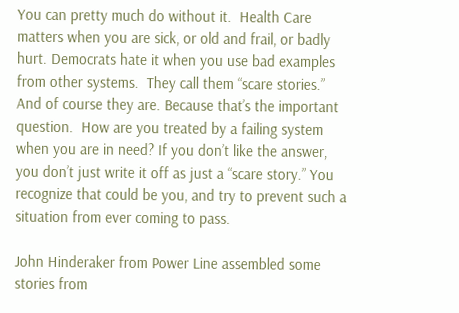You can pretty much do without it.  Health Care matters when you are sick, or old and frail, or badly hurt. Democrats hate it when you use bad examples from other systems.  They call them “scare stories.”  And of course they are. Because that’s the important question.  How are you treated by a failing system when you are in need? If you don’t like the answer, you don’t just write it off as just a “scare story.” You recognize that could be you, and try to prevent such a situation from ever coming to pass.

John Hinderaker from Power Line assembled some stories from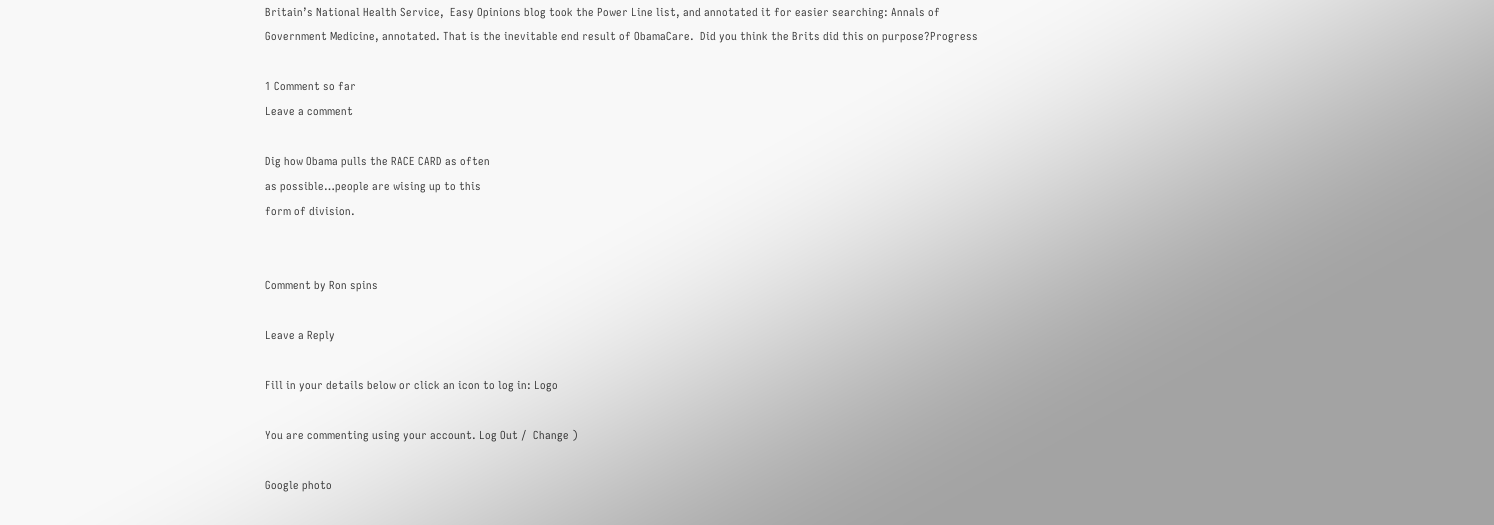Britain’s National Health Service,  Easy Opinions blog took the Power Line list, and annotated it for easier searching: Annals of Government Medicine, annotated. That is the inevitable end result of ObamaCare.  Did you think the Brits did this on purpose?Progress

1 Comment so far
Leave a comment

Dig how Obama pulls the RACE CARD as often
as possible…people are wising up to this
form of division.


Comment by Ron spins

Leave a Reply

Fill in your details below or click an icon to log in: Logo

You are commenting using your account. Log Out /  Change )

Google photo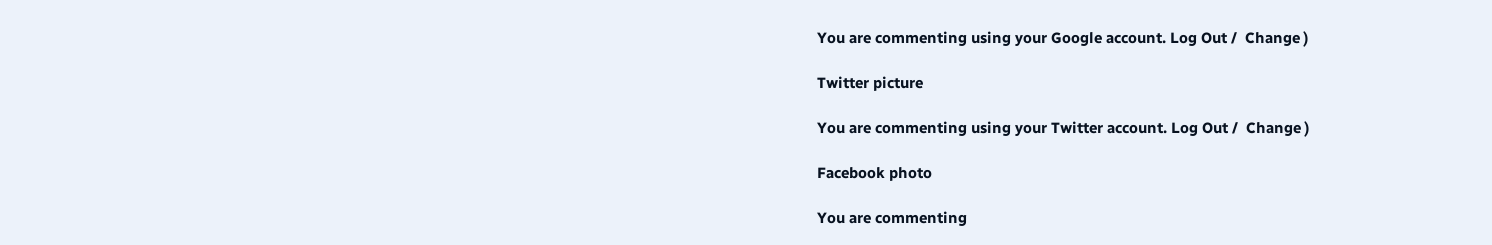You are commenting using your Google account. Log Out /  Change )

Twitter picture

You are commenting using your Twitter account. Log Out /  Change )

Facebook photo

You are commenting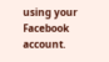using your Facebook account.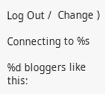Log Out /  Change )

Connecting to %s

%d bloggers like this: